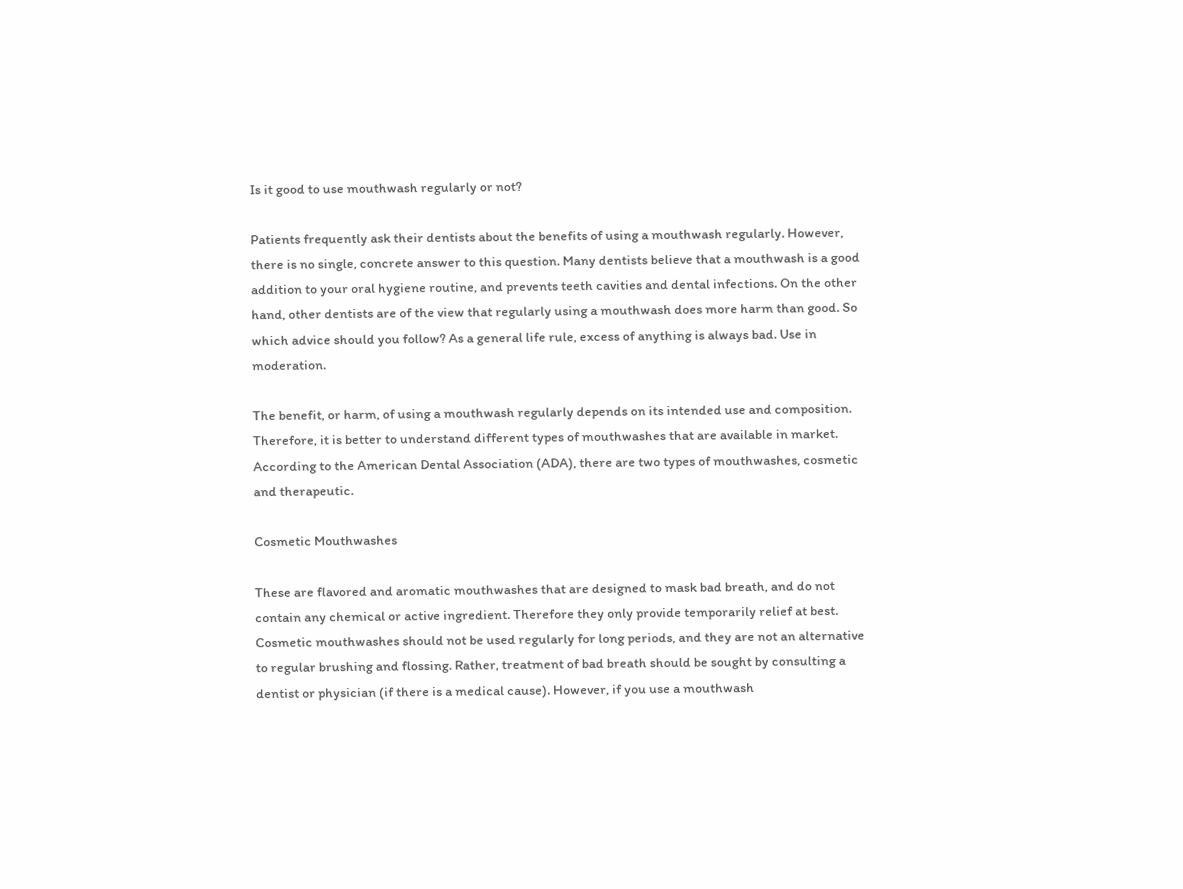Is it good to use mouthwash regularly or not?

Patients frequently ask their dentists about the benefits of using a mouthwash regularly. However, there is no single, concrete answer to this question. Many dentists believe that a mouthwash is a good addition to your oral hygiene routine, and prevents teeth cavities and dental infections. On the other hand, other dentists are of the view that regularly using a mouthwash does more harm than good. So which advice should you follow? As a general life rule, excess of anything is always bad. Use in moderation.

The benefit, or harm, of using a mouthwash regularly depends on its intended use and composition. Therefore, it is better to understand different types of mouthwashes that are available in market. According to the American Dental Association (ADA), there are two types of mouthwashes, cosmetic and therapeutic.

Cosmetic Mouthwashes

These are flavored and aromatic mouthwashes that are designed to mask bad breath, and do not contain any chemical or active ingredient. Therefore they only provide temporarily relief at best. Cosmetic mouthwashes should not be used regularly for long periods, and they are not an alternative to regular brushing and flossing. Rather, treatment of bad breath should be sought by consulting a dentist or physician (if there is a medical cause). However, if you use a mouthwash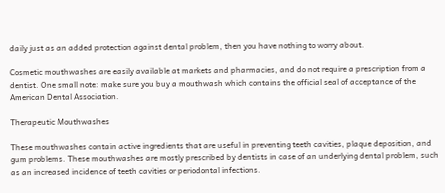daily just as an added protection against dental problem, then you have nothing to worry about.

Cosmetic mouthwashes are easily available at markets and pharmacies, and do not require a prescription from a dentist. One small note: make sure you buy a mouthwash which contains the official seal of acceptance of the American Dental Association.

Therapeutic Mouthwashes

These mouthwashes contain active ingredients that are useful in preventing teeth cavities, plaque deposition, and gum problems. These mouthwashes are mostly prescribed by dentists in case of an underlying dental problem, such as an increased incidence of teeth cavities or periodontal infections.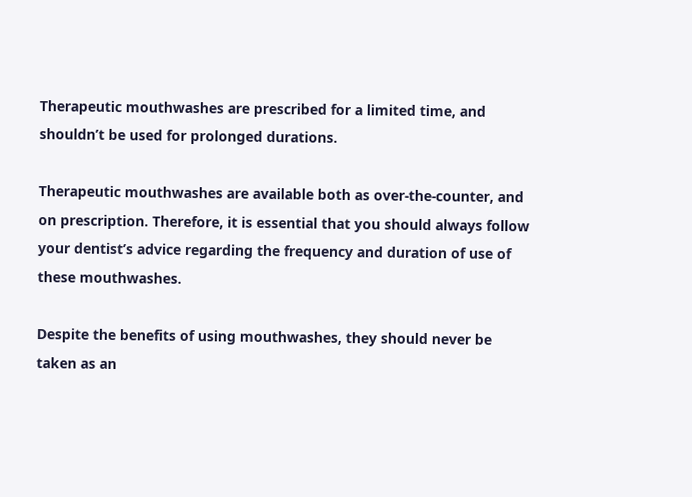Therapeutic mouthwashes are prescribed for a limited time, and shouldn’t be used for prolonged durations.

Therapeutic mouthwashes are available both as over-the-counter, and on prescription. Therefore, it is essential that you should always follow your dentist’s advice regarding the frequency and duration of use of these mouthwashes.

Despite the benefits of using mouthwashes, they should never be taken as an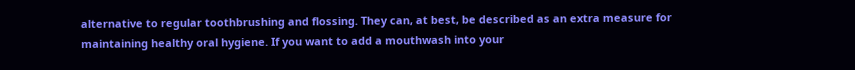alternative to regular toothbrushing and flossing. They can, at best, be described as an extra measure for maintaining healthy oral hygiene. If you want to add a mouthwash into your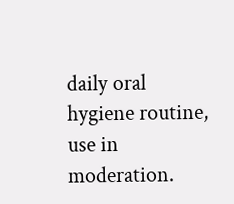daily oral hygiene routine, use in moderation.